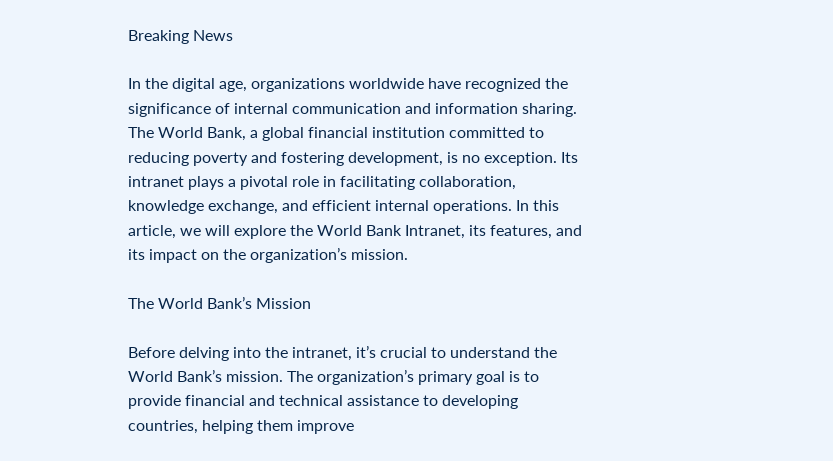Breaking News

In the digital age, organizations worldwide have recognized the significance of internal communication and information sharing. The World Bank, a global financial institution committed to reducing poverty and fostering development, is no exception. Its intranet plays a pivotal role in facilitating collaboration, knowledge exchange, and efficient internal operations. In this article, we will explore the World Bank Intranet, its features, and its impact on the organization’s mission.

The World Bank’s Mission

Before delving into the intranet, it’s crucial to understand the World Bank’s mission. The organization’s primary goal is to provide financial and technical assistance to developing countries, helping them improve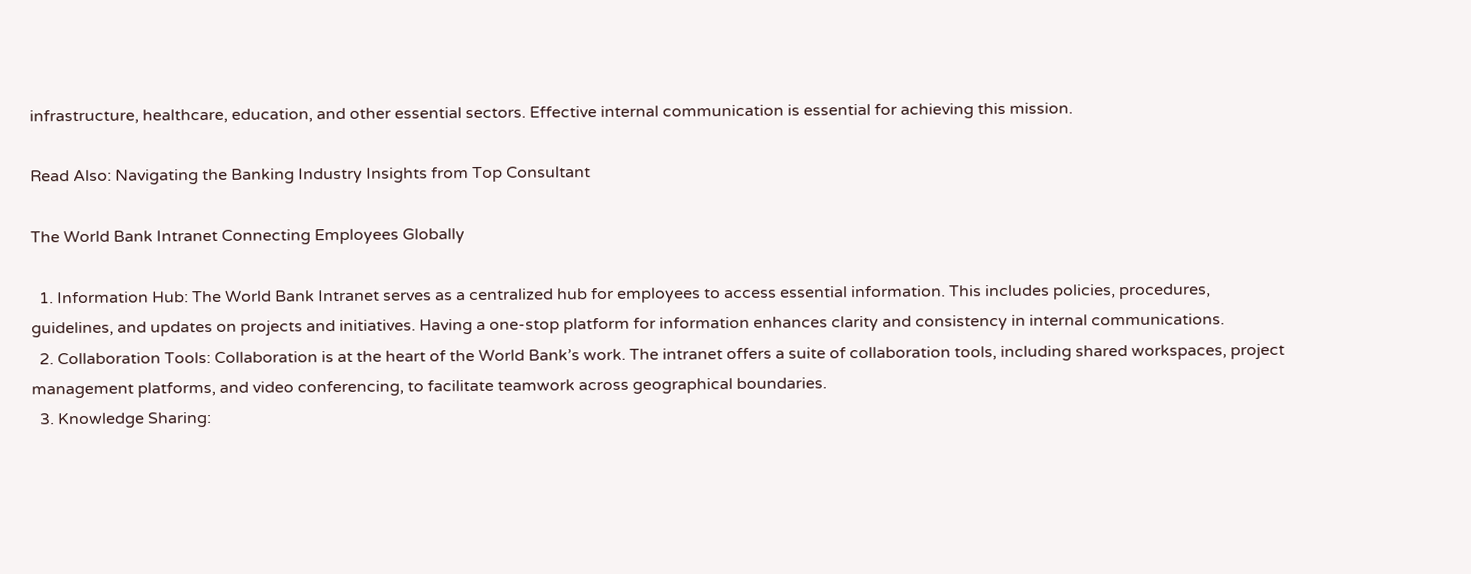infrastructure, healthcare, education, and other essential sectors. Effective internal communication is essential for achieving this mission.

Read Also: Navigating the Banking Industry Insights from Top Consultant

The World Bank Intranet Connecting Employees Globally

  1. Information Hub: The World Bank Intranet serves as a centralized hub for employees to access essential information. This includes policies, procedures, guidelines, and updates on projects and initiatives. Having a one-stop platform for information enhances clarity and consistency in internal communications.
  2. Collaboration Tools: Collaboration is at the heart of the World Bank’s work. The intranet offers a suite of collaboration tools, including shared workspaces, project management platforms, and video conferencing, to facilitate teamwork across geographical boundaries.
  3. Knowledge Sharing: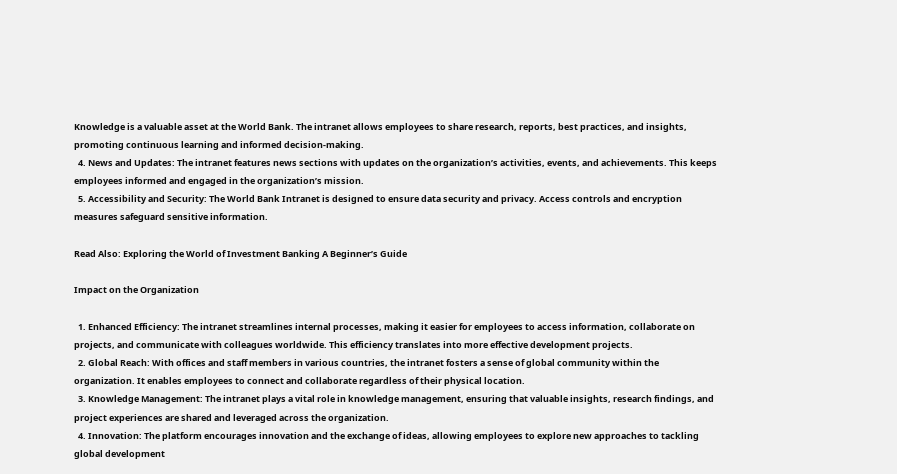Knowledge is a valuable asset at the World Bank. The intranet allows employees to share research, reports, best practices, and insights, promoting continuous learning and informed decision-making.
  4. News and Updates: The intranet features news sections with updates on the organization’s activities, events, and achievements. This keeps employees informed and engaged in the organization’s mission.
  5. Accessibility and Security: The World Bank Intranet is designed to ensure data security and privacy. Access controls and encryption measures safeguard sensitive information.

Read Also: Exploring the World of Investment Banking A Beginner’s Guide

Impact on the Organization

  1. Enhanced Efficiency: The intranet streamlines internal processes, making it easier for employees to access information, collaborate on projects, and communicate with colleagues worldwide. This efficiency translates into more effective development projects.
  2. Global Reach: With offices and staff members in various countries, the intranet fosters a sense of global community within the organization. It enables employees to connect and collaborate regardless of their physical location.
  3. Knowledge Management: The intranet plays a vital role in knowledge management, ensuring that valuable insights, research findings, and project experiences are shared and leveraged across the organization.
  4. Innovation: The platform encourages innovation and the exchange of ideas, allowing employees to explore new approaches to tackling global development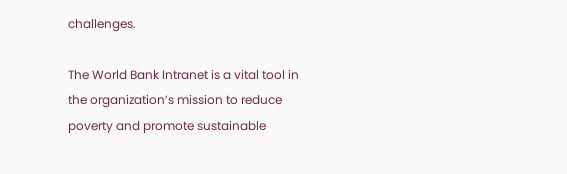challenges.

The World Bank Intranet is a vital tool in the organization’s mission to reduce poverty and promote sustainable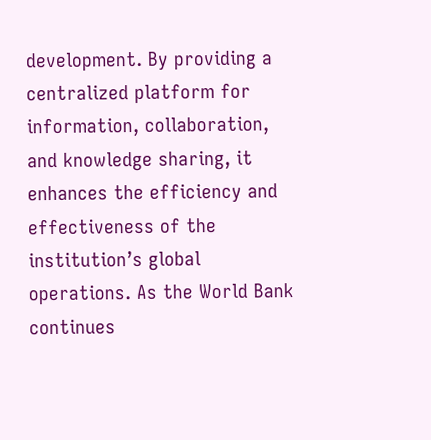development. By providing a centralized platform for information, collaboration, and knowledge sharing, it enhances the efficiency and effectiveness of the institution’s global operations. As the World Bank continues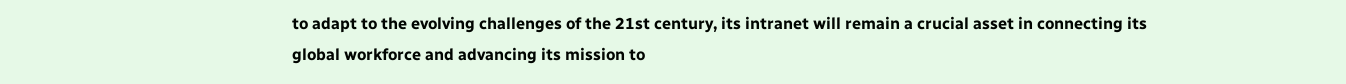to adapt to the evolving challenges of the 21st century, its intranet will remain a crucial asset in connecting its global workforce and advancing its mission to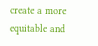create a more equitable and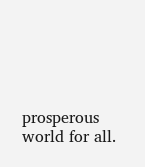prosperous world for all.